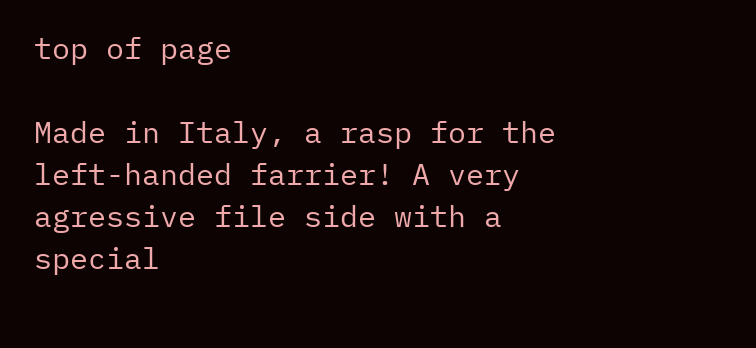top of page

Made in Italy, a rasp for the left-handed farrier! A very agressive file side with a special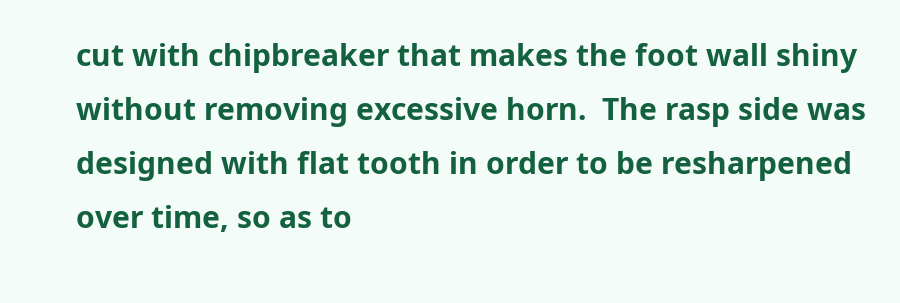cut with chipbreaker that makes the foot wall shiny without removing excessive horn.  The rasp side was designed with flat tooth in order to be resharpened over time, so as to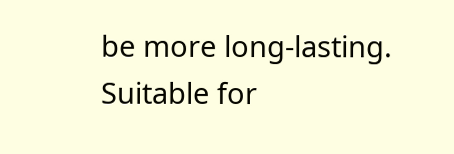be more long-lasting. Suitable for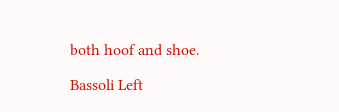both hoof and shoe.

Bassoli Left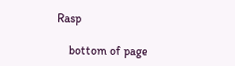Rasp

    bottom of page